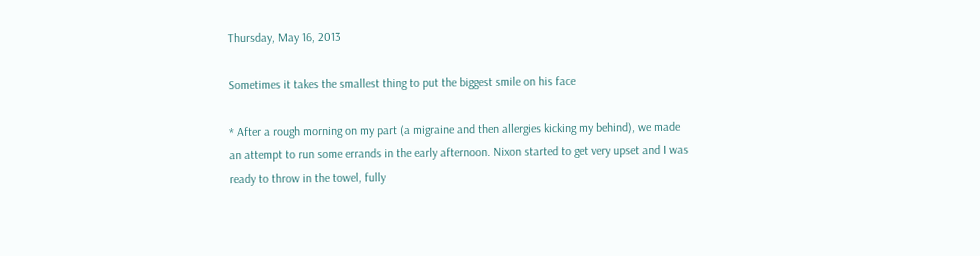Thursday, May 16, 2013

Sometimes it takes the smallest thing to put the biggest smile on his face

* After a rough morning on my part (a migraine and then allergies kicking my behind), we made an attempt to run some errands in the early afternoon. Nixon started to get very upset and I was ready to throw in the towel, fully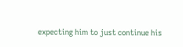expecting him to just continue his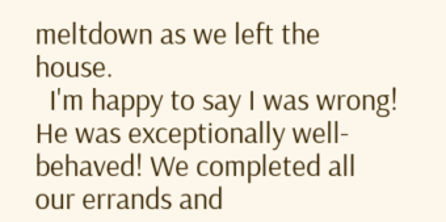meltdown as we left the house.
  I'm happy to say I was wrong! He was exceptionally well-behaved! We completed all our errands and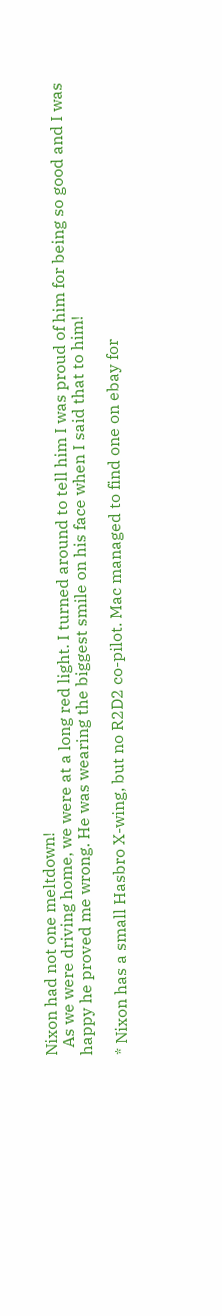Nixon had not one meltdown!
  As we were driving home, we were at a long red light. I turned around to tell him I was proud of him for being so good and I was happy he proved me wrong. He was wearing the biggest smile on his face when I said that to him!

* Nixon has a small Hasbro X-wing, but no R2D2 co-pilot. Mac managed to find one on ebay for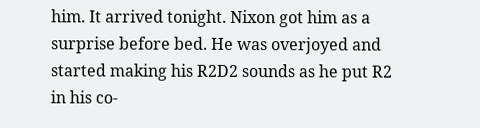him. It arrived tonight. Nixon got him as a surprise before bed. He was overjoyed and started making his R2D2 sounds as he put R2 in his co-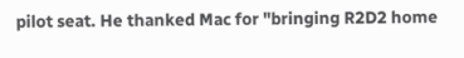pilot seat. He thanked Mac for "bringing R2D2 home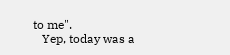to me".
   Yep, today was a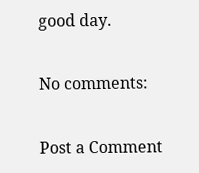good day.

No comments:

Post a Comment